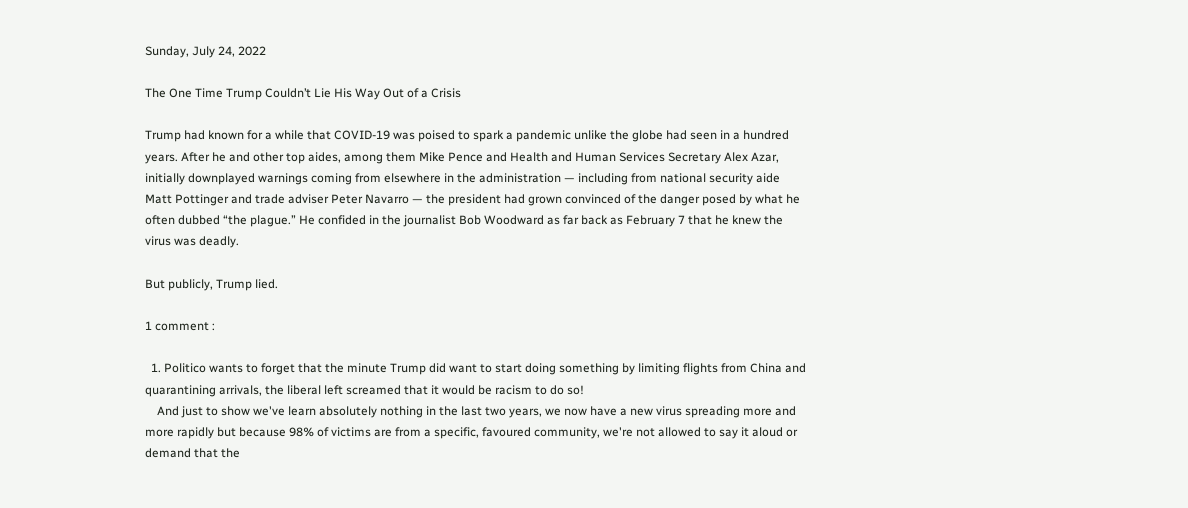Sunday, July 24, 2022

The One Time Trump Couldn’t Lie His Way Out of a Crisis

Trump had known for a while that COVID-19 was poised to spark a pandemic unlike the globe had seen in a hundred years. After he and other top aides, among them Mike Pence and Health and Human Services Secretary Alex Azar, initially downplayed warnings coming from elsewhere in the administration — including from national security aide Matt Pottinger and trade adviser Peter Navarro — the president had grown convinced of the danger posed by what he often dubbed “the plague.” He confided in the journalist Bob Woodward as far back as February 7 that he knew the virus was deadly.

But publicly, Trump lied.

1 comment :

  1. Politico wants to forget that the minute Trump did want to start doing something by limiting flights from China and quarantining arrivals, the liberal left screamed that it would be racism to do so!
    And just to show we've learn absolutely nothing in the last two years, we now have a new virus spreading more and more rapidly but because 98% of victims are from a specific, favoured community, we're not allowed to say it aloud or demand that the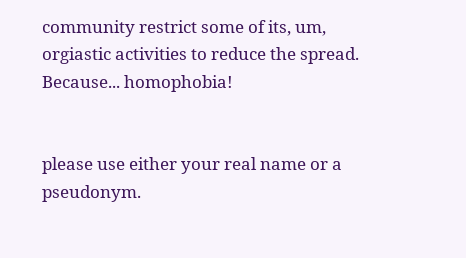community restrict some of its, um, orgiastic activities to reduce the spread. Because... homophobia!


please use either your real name or a pseudonym.